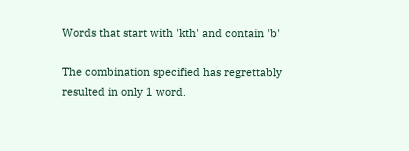Words that start with 'kth' and contain 'b'

The combination specified has regrettably resulted in only 1 word.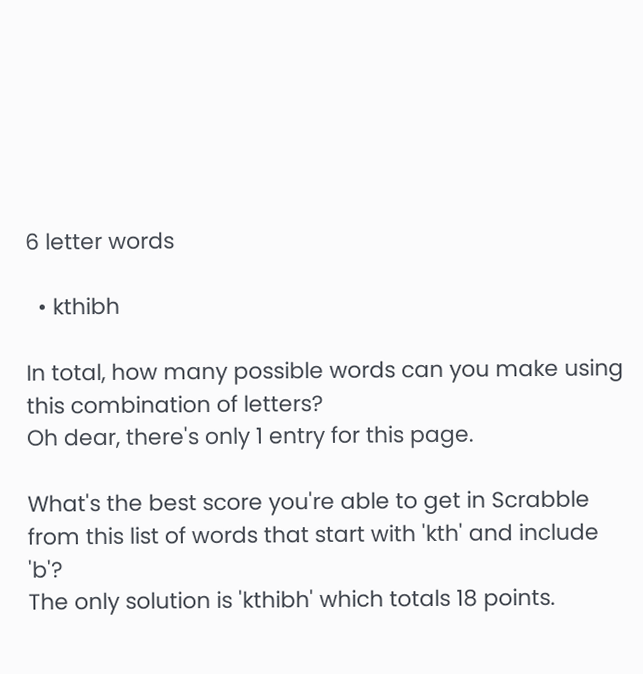6 letter words

  • kthibh

In total, how many possible words can you make using this combination of letters?
Oh dear, there's only 1 entry for this page.

What's the best score you're able to get in Scrabble from this list of words that start with 'kth' and include 'b'?
The only solution is 'kthibh' which totals 18 points.